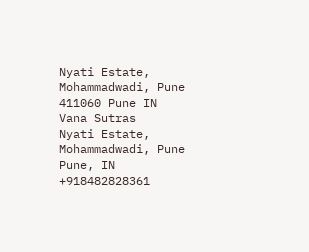Nyati Estate, Mohammadwadi, Pune 411060 Pune IN
Vana Sutras
Nyati Estate, Mohammadwadi, Pune Pune, IN
+918482828361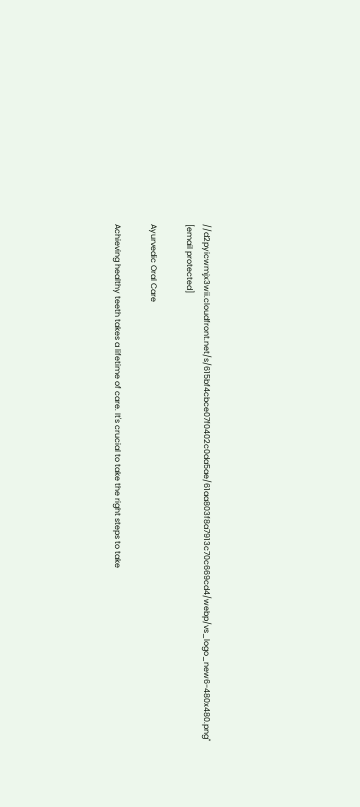//d2pyicwmjx3wii.cloudfront.net/s/615bf4cbce07f0402c0da5ae/61aa803f8a7913c70c669cd4/webp/vs_logo_new6-480x480.png" [email protected]

Ayurvedic Oral Care

Achieving healthy teeth takes a lifetime of care. It's crucial to take the right steps to take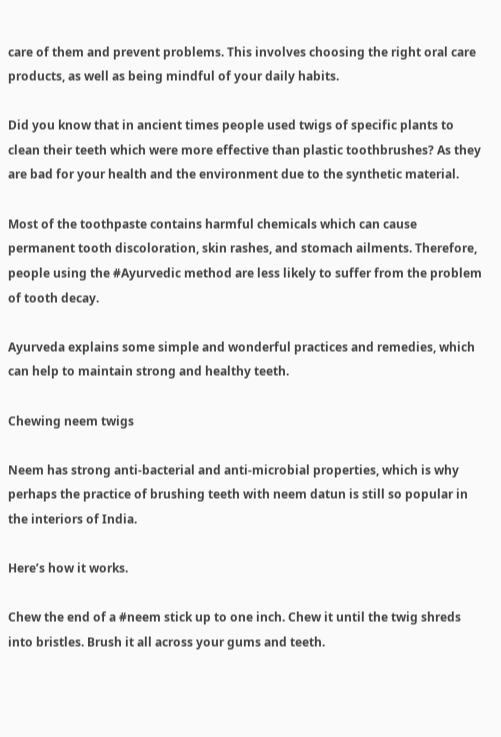care of them and prevent problems. This involves choosing the right oral care products, as well as being mindful of your daily habits.

Did you know that in ancient times people used twigs of specific plants to clean their teeth which were more effective than plastic toothbrushes? As they are bad for your health and the environment due to the synthetic material.

Most of the toothpaste contains harmful chemicals which can cause permanent tooth discoloration, skin rashes, and stomach ailments. Therefore, people using the #Ayurvedic method are less likely to suffer from the problem of tooth decay.

Ayurveda explains some simple and wonderful practices and remedies, which can help to maintain strong and healthy teeth.

Chewing neem twigs

Neem has strong anti-bacterial and anti-microbial properties, which is why perhaps the practice of brushing teeth with neem datun is still so popular in the interiors of India.

Here’s how it works.

Chew the end of a #neem stick up to one inch. Chew it until the twig shreds into bristles. Brush it all across your gums and teeth.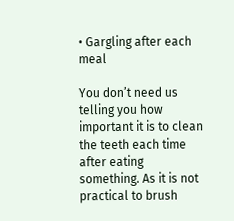• Gargling after each meal

You don’t need us telling you how important it is to clean the teeth each time after eating something. As it is not practical to brush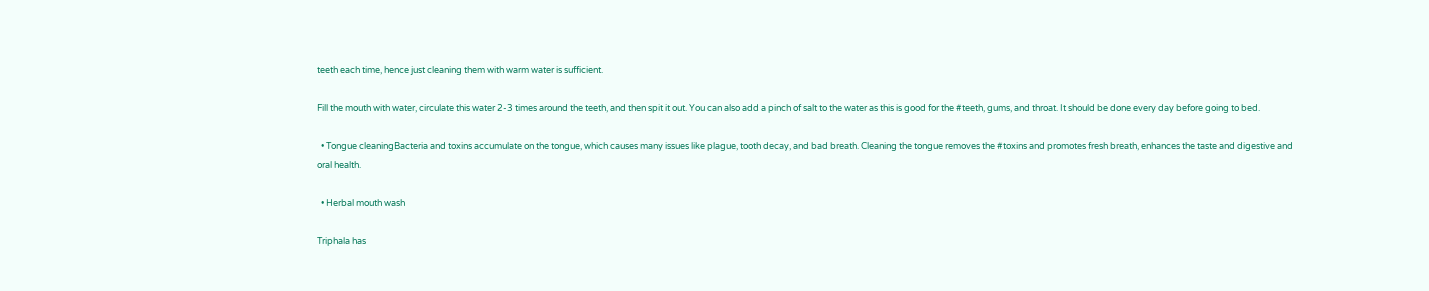teeth each time, hence just cleaning them with warm water is sufficient.

Fill the mouth with water, circulate this water 2-3 times around the teeth, and then spit it out. You can also add a pinch of salt to the water as this is good for the #teeth, gums, and throat. It should be done every day before going to bed.

  • Tongue cleaningBacteria and toxins accumulate on the tongue, which causes many issues like plague, tooth decay, and bad breath. Cleaning the tongue removes the #toxins and promotes fresh breath, enhances the taste and digestive and oral health.

  • Herbal mouth wash

Triphala has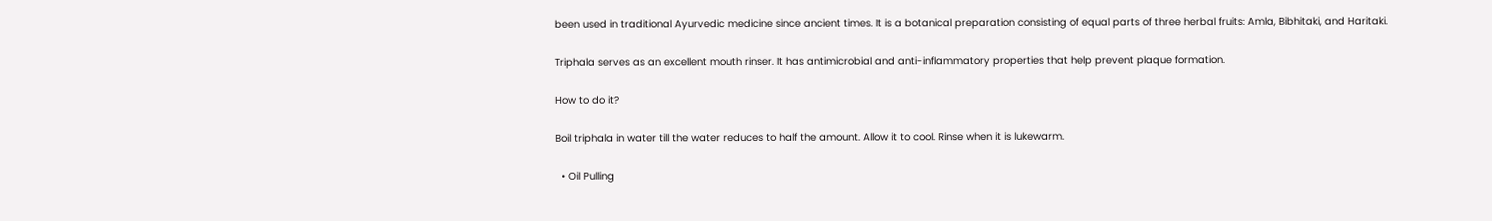been used in traditional Ayurvedic medicine since ancient times. It is a botanical preparation consisting of equal parts of three herbal fruits: Amla, Bibhitaki, and Haritaki.

Triphala serves as an excellent mouth rinser. It has antimicrobial and anti-inflammatory properties that help prevent plaque formation.

How to do it?

Boil triphala in water till the water reduces to half the amount. Allow it to cool. Rinse when it is lukewarm.

  • Oil Pulling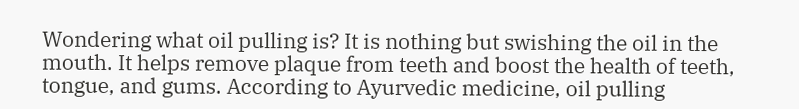Wondering what oil pulling is? It is nothing but swishing the oil in the mouth. It helps remove plaque from teeth and boost the health of teeth, tongue, and gums. According to Ayurvedic medicine, oil pulling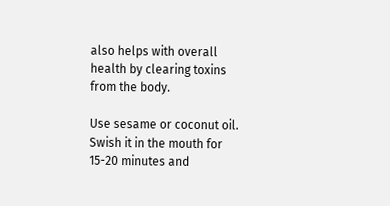also helps with overall health by clearing toxins from the body.

Use sesame or coconut oil. Swish it in the mouth for 15-20 minutes and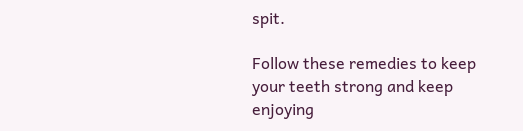spit.

Follow these remedies to keep your teeth strong and keep enjoying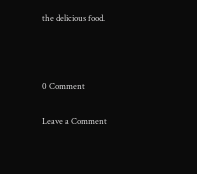the delicious food.



0 Comment

Leave a Comment